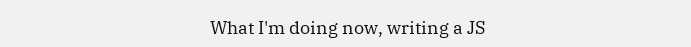What I'm doing now, writing a JS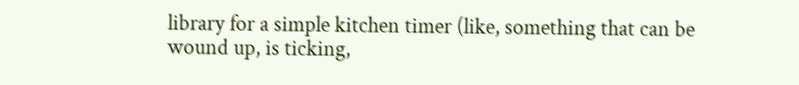library for a simple kitchen timer (like, something that can be wound up, is ticking,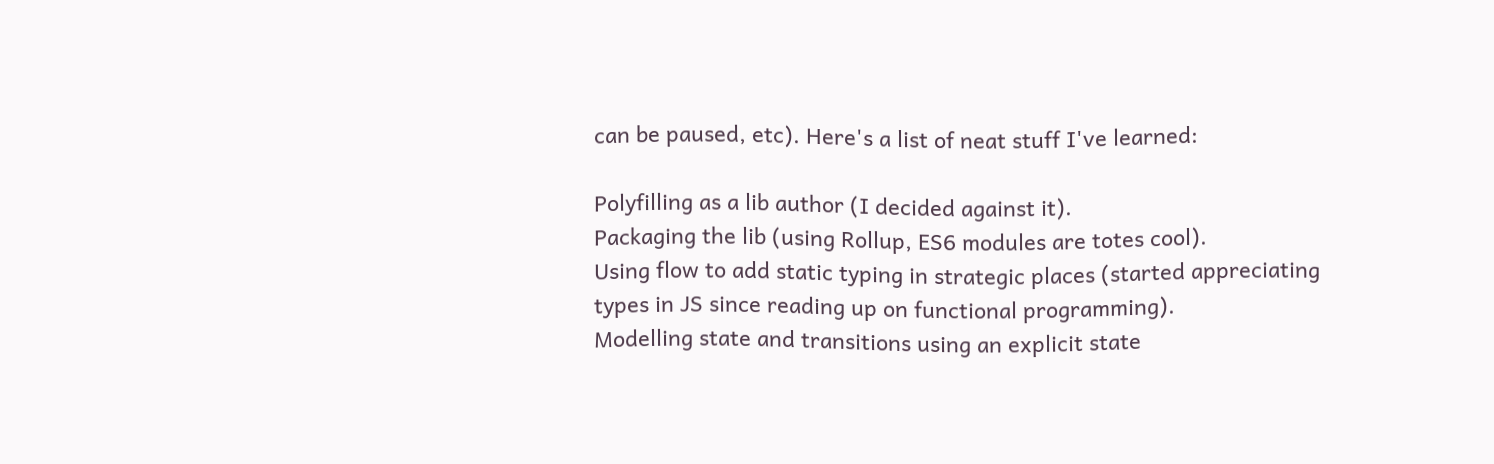can be paused, etc). Here's a list of neat stuff I've learned:

Polyfilling as a lib author (I decided against it).
Packaging the lib (using Rollup, ES6 modules are totes cool).
Using flow to add static typing in strategic places (started appreciating types in JS since reading up on functional programming).
Modelling state and transitions using an explicit state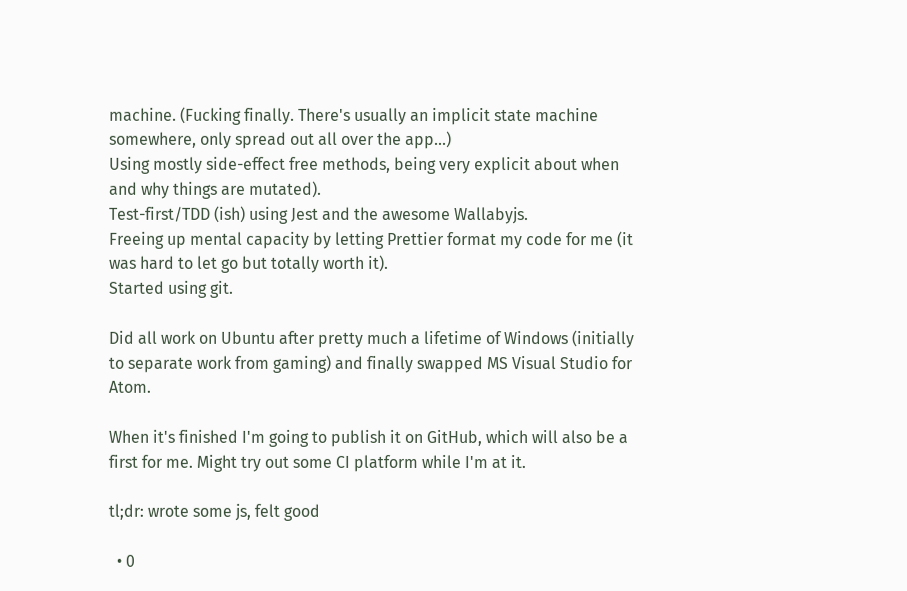machine. (Fucking finally. There's usually an implicit state machine somewhere, only spread out all over the app...)
Using mostly side-effect free methods, being very explicit about when and why things are mutated).
Test-first/TDD (ish) using Jest and the awesome Wallabyjs.
Freeing up mental capacity by letting Prettier format my code for me (it was hard to let go but totally worth it).
Started using git.

Did all work on Ubuntu after pretty much a lifetime of Windows (initially to separate work from gaming) and finally swapped MS Visual Studio for Atom.

When it's finished I'm going to publish it on GitHub, which will also be a first for me. Might try out some CI platform while I'm at it.

tl;dr: wrote some js, felt good

  • 0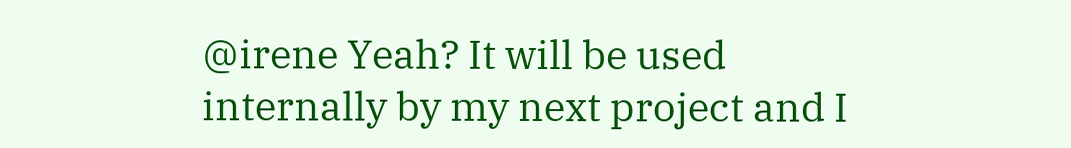@irene Yeah? It will be used internally by my next project and I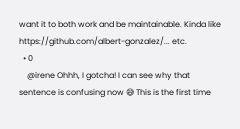want it to both work and be maintainable. Kinda like https://github.com/albert-gonzalez/... etc.
  • 0
    @irene Ohhh, I gotcha! I can see why that sentence is confusing now 😅 This is the first time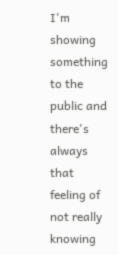I'm showing something to the public and there's always that feeling of not really knowing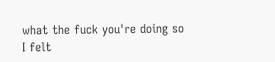what the fuck you're doing so I felt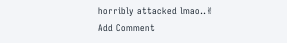horribly attacked lmao..✌
Add Comment